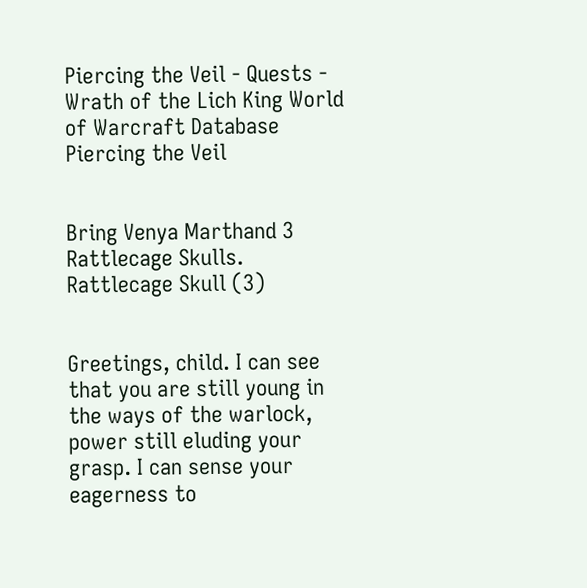Piercing the Veil - Quests - Wrath of the Lich King World of Warcraft Database
Piercing the Veil


Bring Venya Marthand 3 Rattlecage Skulls.
Rattlecage Skull (3)


Greetings, child. I can see that you are still young in the ways of the warlock, power still eluding your grasp. I can sense your eagerness to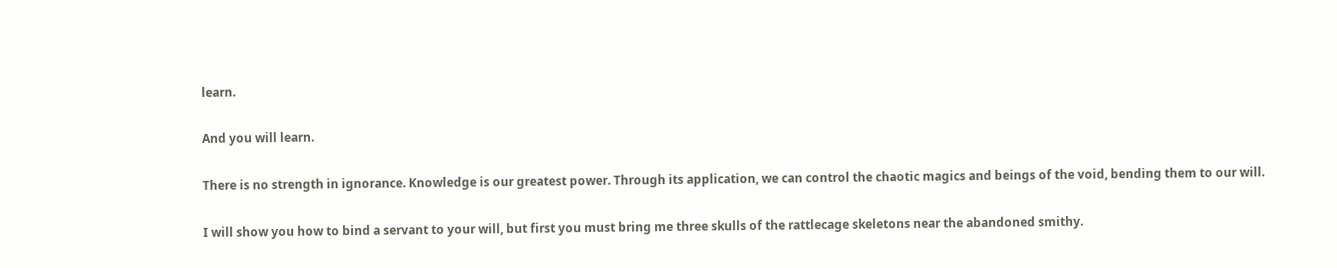learn.

And you will learn.

There is no strength in ignorance. Knowledge is our greatest power. Through its application, we can control the chaotic magics and beings of the void, bending them to our will.

I will show you how to bind a servant to your will, but first you must bring me three skulls of the rattlecage skeletons near the abandoned smithy.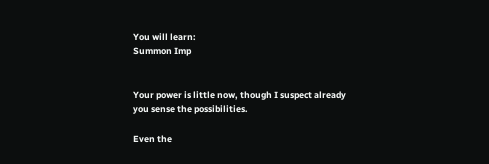You will learn:
Summon Imp


Your power is little now, though I suspect already you sense the possibilities.

Even the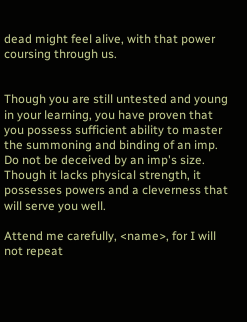dead might feel alive, with that power coursing through us.


Though you are still untested and young in your learning, you have proven that you possess sufficient ability to master the summoning and binding of an imp. Do not be deceived by an imp's size. Though it lacks physical strength, it possesses powers and a cleverness that will serve you well.

Attend me carefully, <name>, for I will not repeat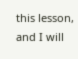this lesson, and I will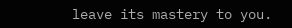leave its mastery to you.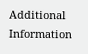Additional Information